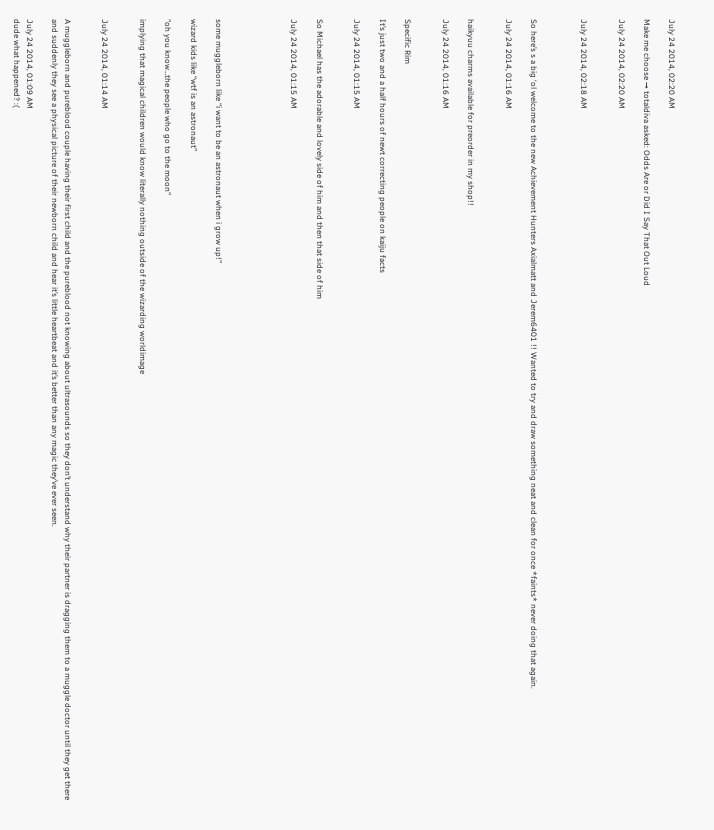July 24 2014, 02:20 AM

Make me choose → totaldiva asked: Odds Are or Did I Say That Out Loud

July 24 2014, 02:20 AM


July 24 2014, 02:18 AM



So here’s s a big ‘ol welcome to the new Achievement Hunters Axialmatt and Jerem6401 !! Wanted to try and draw something neat and clean for once *faints* never doing that again.

July 24 2014, 01:16 AM


haikyuu charms available for preorder in my shop!!

July 24 2014, 01:16 AM


Specific Rim

It’s just two and a half hours of newt correcting people on kaiju facts

July 24 2014, 01:15 AM


So Michael has the adorable and lovely side of him and then that side of him

July 24 2014, 01:15 AM





some muggleborn like “i want to be an astronaut when i grow up!”

wizard kids like “wtf is an astronaut”

"oh you know…the people who go to the moon"

implying that magical children would know literally nothing outside of the wizarding worldimage


July 24 2014, 01:14 AM


A muggleborn and pureblood couple having their first child and the pureblood not knowing about ultrasounds so they don’t understand why their partner is dragging them to a muggle doctor until they get there and suddenly they see a physical picture of their newborn child and hear it’s little heartbeat and it’s better than any magic they’ve ever seen.

July 24 2014, 01:09 AM
dude what happened? :(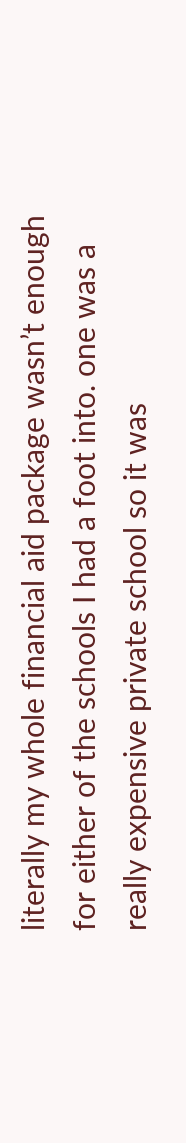literally my whole financial aid package wasn’t enough for either of the schools I had a foot into. one was a really expensive private school so it was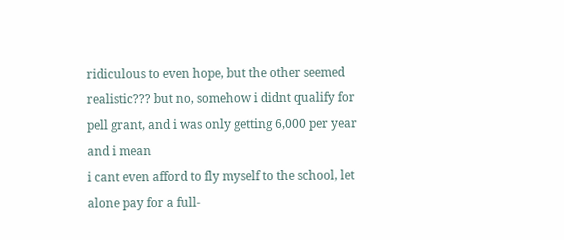ridiculous to even hope, but the other seemed realistic??? but no, somehow i didnt qualify for pell grant, and i was only getting 6,000 per year and i mean
i cant even afford to fly myself to the school, let alone pay for a full-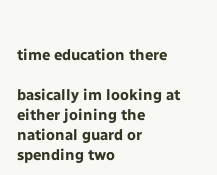time education there

basically im looking at either joining the national guard or spending two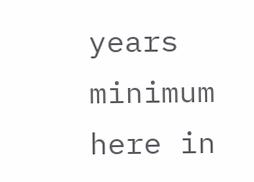years minimum here in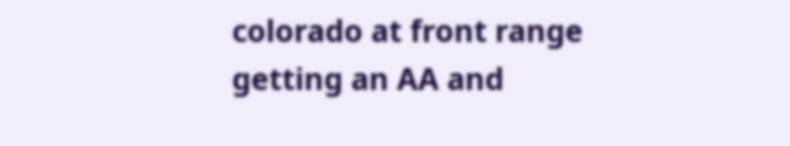colorado at front range getting an AA and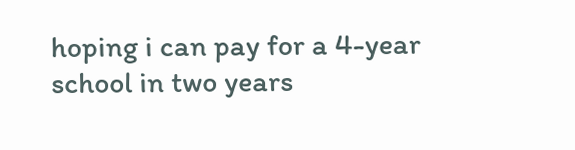hoping i can pay for a 4-year school in two years